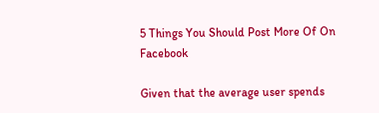5 Things You Should Post More Of On Facebook

Given that the average user spends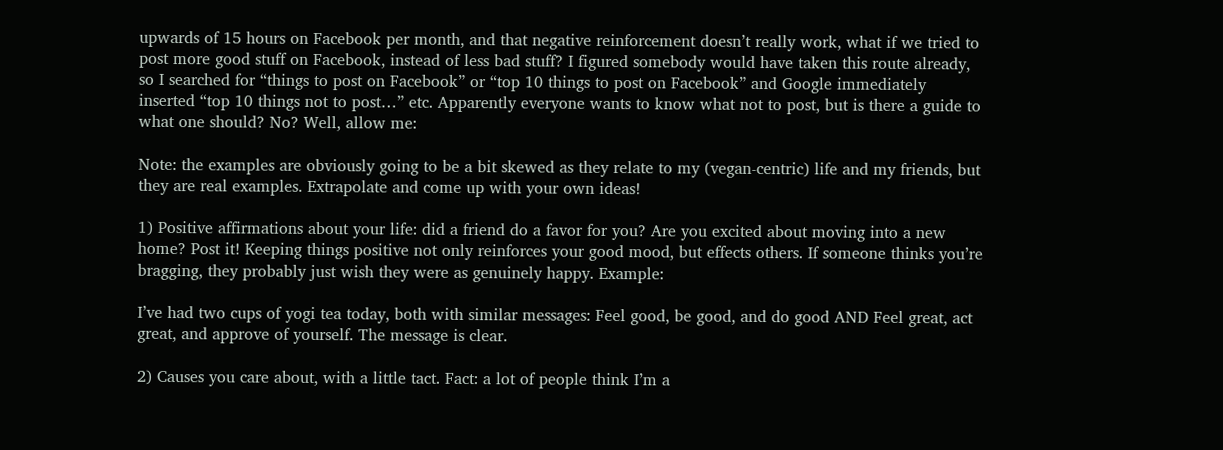upwards of 15 hours on Facebook per month, and that negative reinforcement doesn’t really work, what if we tried to post more good stuff on Facebook, instead of less bad stuff? I figured somebody would have taken this route already, so I searched for “things to post on Facebook” or “top 10 things to post on Facebook” and Google immediately inserted “top 10 things not to post…” etc. Apparently everyone wants to know what not to post, but is there a guide to what one should? No? Well, allow me:

Note: the examples are obviously going to be a bit skewed as they relate to my (vegan-centric) life and my friends, but they are real examples. Extrapolate and come up with your own ideas!

1) Positive affirmations about your life: did a friend do a favor for you? Are you excited about moving into a new home? Post it! Keeping things positive not only reinforces your good mood, but effects others. If someone thinks you’re bragging, they probably just wish they were as genuinely happy. Example:

I’ve had two cups of yogi tea today, both with similar messages: Feel good, be good, and do good AND Feel great, act great, and approve of yourself. The message is clear.

2) Causes you care about, with a little tact. Fact: a lot of people think I’m a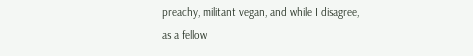preachy, militant vegan, and while I disagree, as a fellow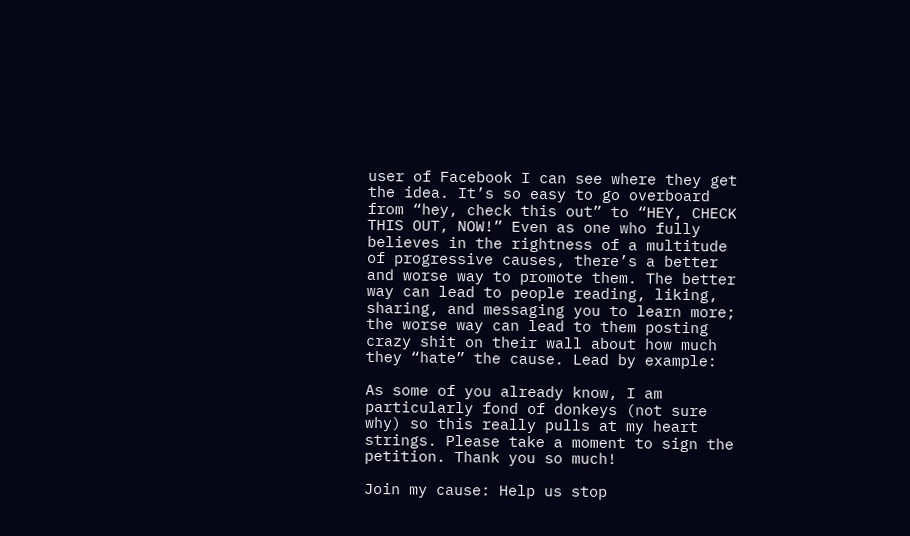user of Facebook I can see where they get the idea. It’s so easy to go overboard from “hey, check this out” to “HEY, CHECK THIS OUT, NOW!” Even as one who fully believes in the rightness of a multitude of progressive causes, there’s a better and worse way to promote them. The better way can lead to people reading, liking, sharing, and messaging you to learn more; the worse way can lead to them posting crazy shit on their wall about how much they “hate” the cause. Lead by example:

As some of you already know, I am particularly fond of donkeys (not sure why) so this really pulls at my heart strings. Please take a moment to sign the petition. Thank you so much!

Join my cause: Help us stop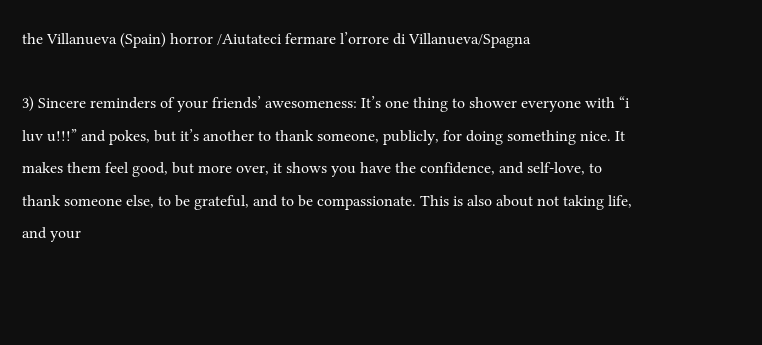the Villanueva (Spain) horror /Aiutateci fermare l’orrore di Villanueva/Spagna

3) Sincere reminders of your friends’ awesomeness: It’s one thing to shower everyone with “i luv u!!!” and pokes, but it’s another to thank someone, publicly, for doing something nice. It makes them feel good, but more over, it shows you have the confidence, and self-love, to thank someone else, to be grateful, and to be compassionate. This is also about not taking life, and your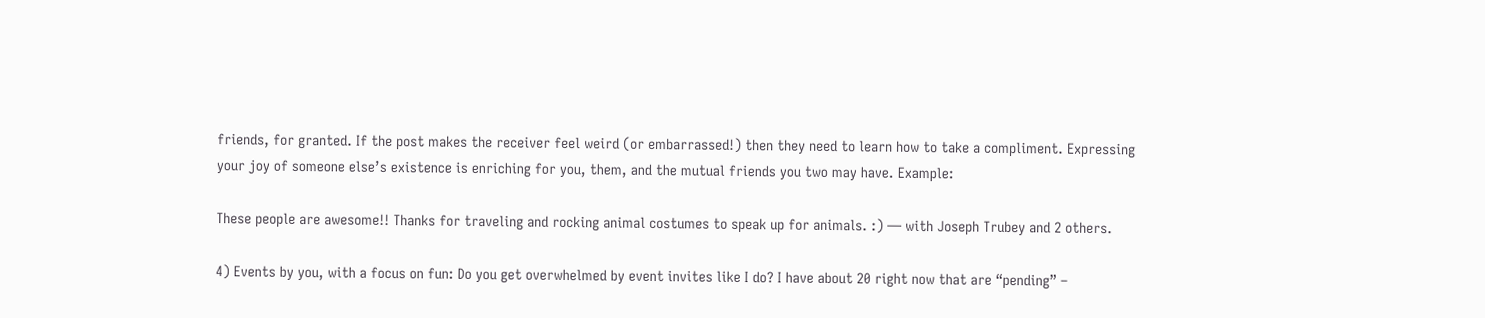friends, for granted. If the post makes the receiver feel weird (or embarrassed!) then they need to learn how to take a compliment. Expressing your joy of someone else’s existence is enriching for you, them, and the mutual friends you two may have. Example:

These people are awesome!! Thanks for traveling and rocking animal costumes to speak up for animals. :) — with Joseph Trubey and 2 others.

4) Events by you, with a focus on fun: Do you get overwhelmed by event invites like I do? I have about 20 right now that are “pending” –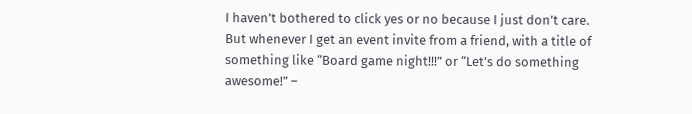I haven’t bothered to click yes or no because I just don’t care. But whenever I get an event invite from a friend, with a title of something like “Board game night!!!” or “Let’s do something awesome!” –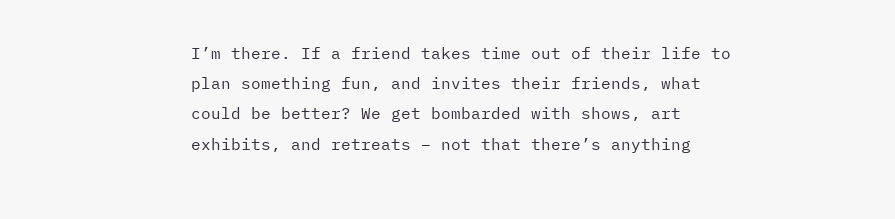I’m there. If a friend takes time out of their life to plan something fun, and invites their friends, what could be better? We get bombarded with shows, art exhibits, and retreats – not that there’s anything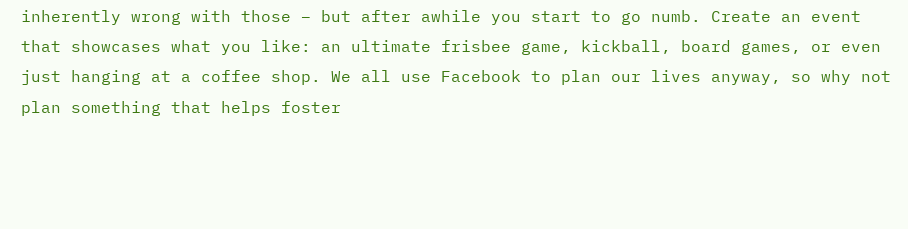inherently wrong with those – but after awhile you start to go numb. Create an event that showcases what you like: an ultimate frisbee game, kickball, board games, or even just hanging at a coffee shop. We all use Facebook to plan our lives anyway, so why not plan something that helps foster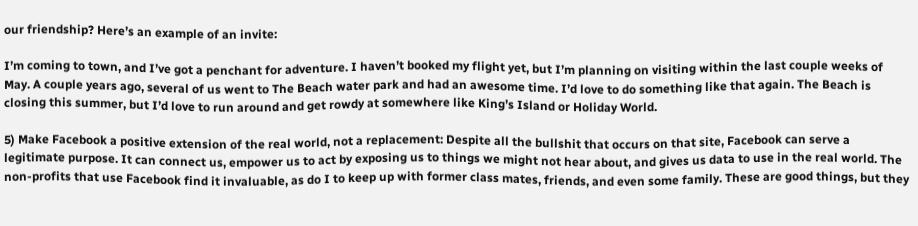our friendship? Here’s an example of an invite:

I’m coming to town, and I’ve got a penchant for adventure. I haven’t booked my flight yet, but I’m planning on visiting within the last couple weeks of May. A couple years ago, several of us went to The Beach water park and had an awesome time. I’d love to do something like that again. The Beach is closing this summer, but I’d love to run around and get rowdy at somewhere like King’s Island or Holiday World.

5) Make Facebook a positive extension of the real world, not a replacement: Despite all the bullshit that occurs on that site, Facebook can serve a legitimate purpose. It can connect us, empower us to act by exposing us to things we might not hear about, and gives us data to use in the real world. The non-profits that use Facebook find it invaluable, as do I to keep up with former class mates, friends, and even some family. These are good things, but they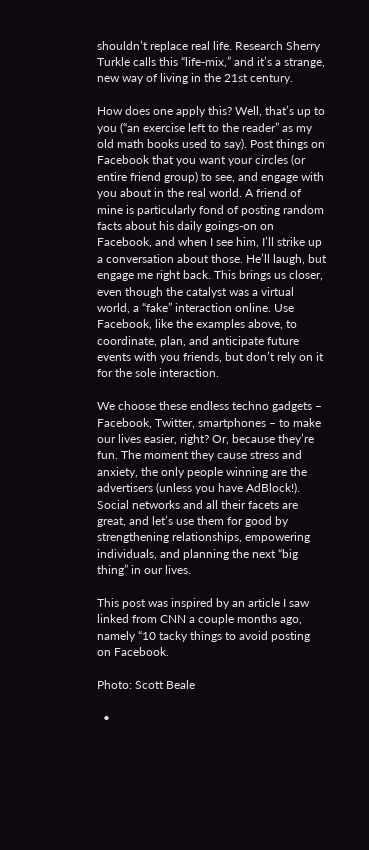shouldn’t replace real life. Research Sherry Turkle calls this “life-mix,” and it’s a strange, new way of living in the 21st century.

How does one apply this? Well, that’s up to you (“an exercise left to the reader” as my old math books used to say). Post things on Facebook that you want your circles (or entire friend group) to see, and engage with you about in the real world. A friend of mine is particularly fond of posting random facts about his daily goings-on on Facebook, and when I see him, I’ll strike up a conversation about those. He’ll laugh, but engage me right back. This brings us closer, even though the catalyst was a virtual world, a “fake” interaction online. Use Facebook, like the examples above, to coordinate, plan, and anticipate future events with you friends, but don’t rely on it for the sole interaction.

We choose these endless techno gadgets – Facebook, Twitter, smartphones – to make our lives easier, right? Or, because they’re fun. The moment they cause stress and anxiety, the only people winning are the advertisers (unless you have AdBlock!). Social networks and all their facets are great, and let’s use them for good by strengthening relationships, empowering individuals, and planning the next “big thing” in our lives.

This post was inspired by an article I saw linked from CNN a couple months ago, namely “10 tacky things to avoid posting on Facebook.

Photo: Scott Beale

  •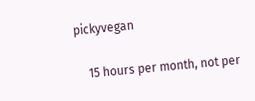pickyvegan

    15 hours per month, not per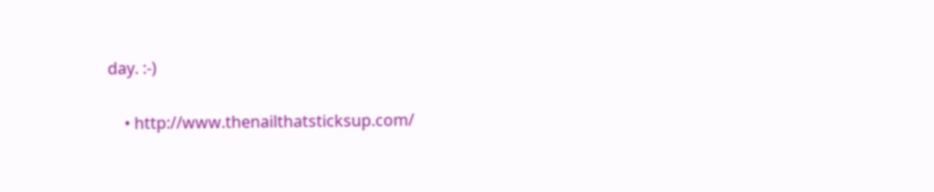day. :-)

    • http://www.thenailthatsticksup.com/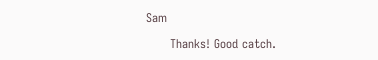Sam

      Thanks! Good catch.